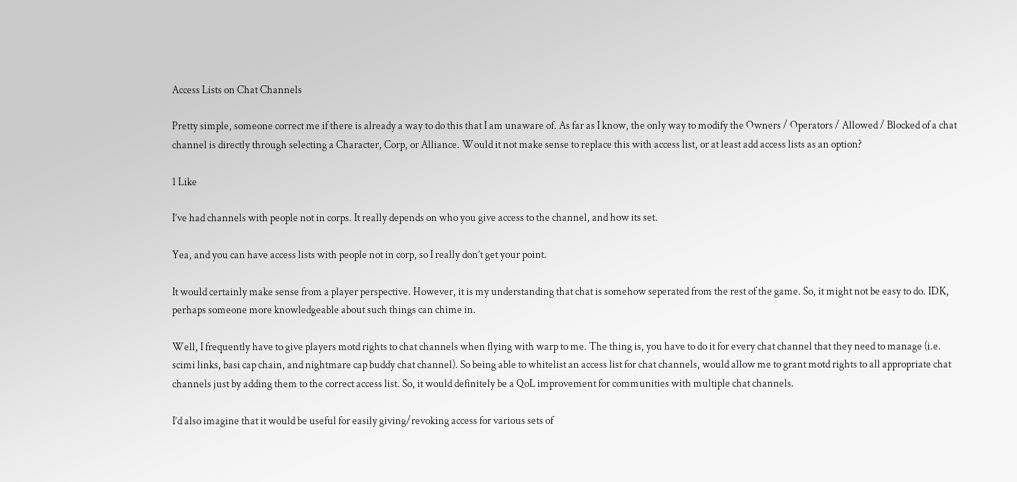Access Lists on Chat Channels

Pretty simple, someone correct me if there is already a way to do this that I am unaware of. As far as I know, the only way to modify the Owners / Operators / Allowed / Blocked of a chat channel is directly through selecting a Character, Corp, or Alliance. Would it not make sense to replace this with access list, or at least add access lists as an option?

1 Like

I’ve had channels with people not in corps. It really depends on who you give access to the channel, and how its set.

Yea, and you can have access lists with people not in corp, so I really don’t get your point.

It would certainly make sense from a player perspective. However, it is my understanding that chat is somehow seperated from the rest of the game. So, it might not be easy to do. IDK, perhaps someone more knowledgeable about such things can chime in.

Well, I frequently have to give players motd rights to chat channels when flying with warp to me. The thing is, you have to do it for every chat channel that they need to manage (i.e. scimi links, basi cap chain, and nightmare cap buddy chat channel). So being able to whitelist an access list for chat channels, would allow me to grant motd rights to all appropriate chat channels just by adding them to the correct access list. So, it would definitely be a QoL improvement for communities with multiple chat channels.

I’d also imagine that it would be useful for easily giving/revoking access for various sets of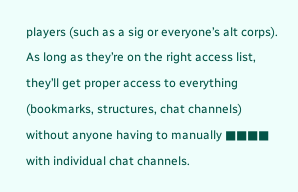players (such as a sig or everyone’s alt corps). As long as they’re on the right access list, they’ll get proper access to everything (bookmarks, structures, chat channels) without anyone having to manually ■■■■ with individual chat channels.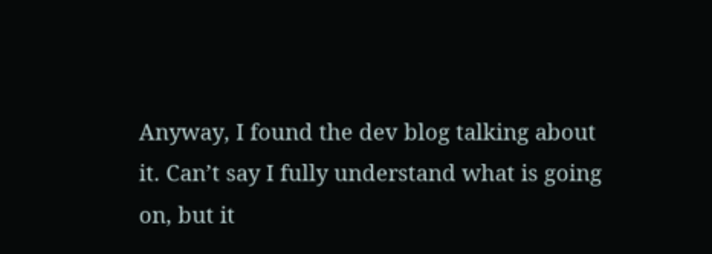Anyway, I found the dev blog talking about it. Can’t say I fully understand what is going on, but it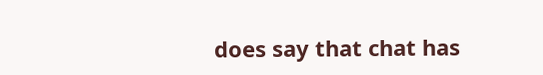does say that chat has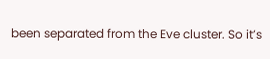been separated from the Eve cluster. So it’s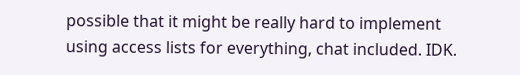possible that it might be really hard to implement using access lists for everything, chat included. IDK.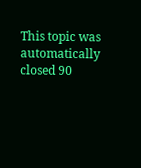This topic was automatically closed 90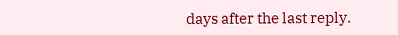days after the last reply.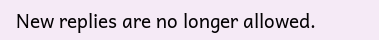New replies are no longer allowed.